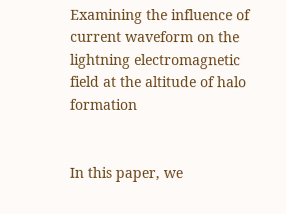Examining the influence of current waveform on the lightning electromagnetic field at the altitude of halo formation


In this paper, we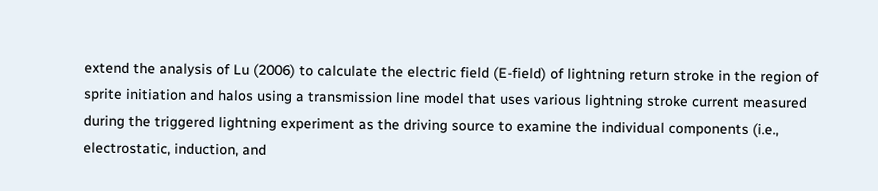extend the analysis of Lu (2006) to calculate the electric field (E-field) of lightning return stroke in the region of sprite initiation and halos using a transmission line model that uses various lightning stroke current measured during the triggered lightning experiment as the driving source to examine the individual components (i.e., electrostatic, induction, and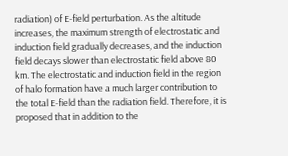radiation) of E-field perturbation. As the altitude increases, the maximum strength of electrostatic and induction field gradually decreases, and the induction field decays slower than electrostatic field above 80 km. The electrostatic and induction field in the region of halo formation have a much larger contribution to the total E-field than the radiation field. Therefore, it is proposed that in addition to the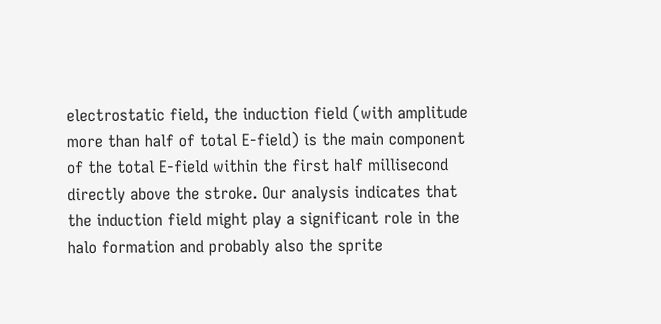electrostatic field, the induction field (with amplitude more than half of total E-field) is the main component of the total E-field within the first half millisecond directly above the stroke. Our analysis indicates that the induction field might play a significant role in the halo formation and probably also the sprite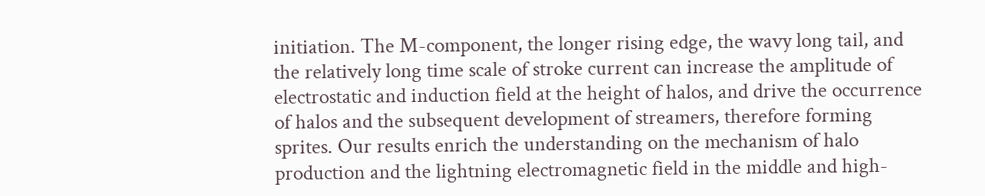initiation. The M-component, the longer rising edge, the wavy long tail, and the relatively long time scale of stroke current can increase the amplitude of electrostatic and induction field at the height of halos, and drive the occurrence of halos and the subsequent development of streamers, therefore forming sprites. Our results enrich the understanding on the mechanism of halo production and the lightning electromagnetic field in the middle and high-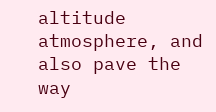altitude atmosphere, and also pave the way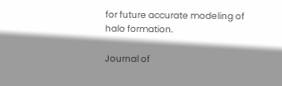for future accurate modeling of halo formation.

Journal of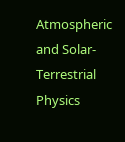Atmospheric and Solar-Terrestrial Physics